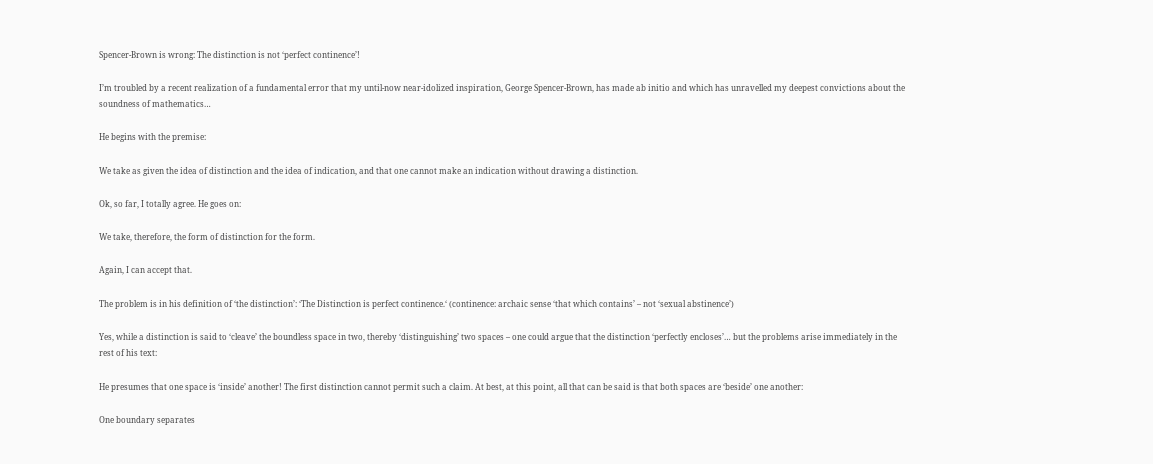Spencer-Brown is wrong: The distinction is not ‘perfect continence’!

I’m troubled by a recent realization of a fundamental error that my until-now near-idolized inspiration, George Spencer-Brown, has made ab initio and which has unravelled my deepest convictions about the soundness of mathematics…

He begins with the premise:

We take as given the idea of distinction and the idea of indication, and that one cannot make an indication without drawing a distinction.

Ok, so far, I totally agree. He goes on:

We take, therefore, the form of distinction for the form.

Again, I can accept that.

The problem is in his definition of ‘the distinction’: ‘The Distinction is perfect continence.‘ (continence: archaic sense ‘that which contains’ – not ‘sexual abstinence’)

Yes, while a distinction is said to ‘cleave’ the boundless space in two, thereby ‘distinguishing’ two spaces – one could argue that the distinction ‘perfectly encloses’… but the problems arise immediately in the rest of his text:

He presumes that one space is ‘inside’ another! The first distinction cannot permit such a claim. At best, at this point, all that can be said is that both spaces are ‘beside’ one another:

One boundary separates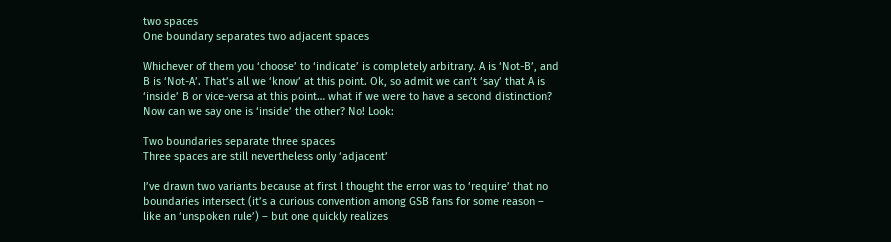two spaces
One boundary separates two adjacent spaces

Whichever of them you ‘choose’ to ‘indicate’ is completely arbitrary. A is ‘Not-B’, and B is ‘Not-A’. That’s all we ‘know’ at this point. Ok, so admit we can’t ‘say’ that A is ‘inside’ B or vice-versa at this point… what if we were to have a second distinction? Now can we say one is ‘inside’ the other? No! Look:

Two boundaries separate three spaces
Three spaces are still nevertheless only ‘adjacent’

I’ve drawn two variants because at first I thought the error was to ‘require’ that no boundaries intersect (it’s a curious convention among GSB fans for some reason – like an ‘unspoken rule’) – but one quickly realizes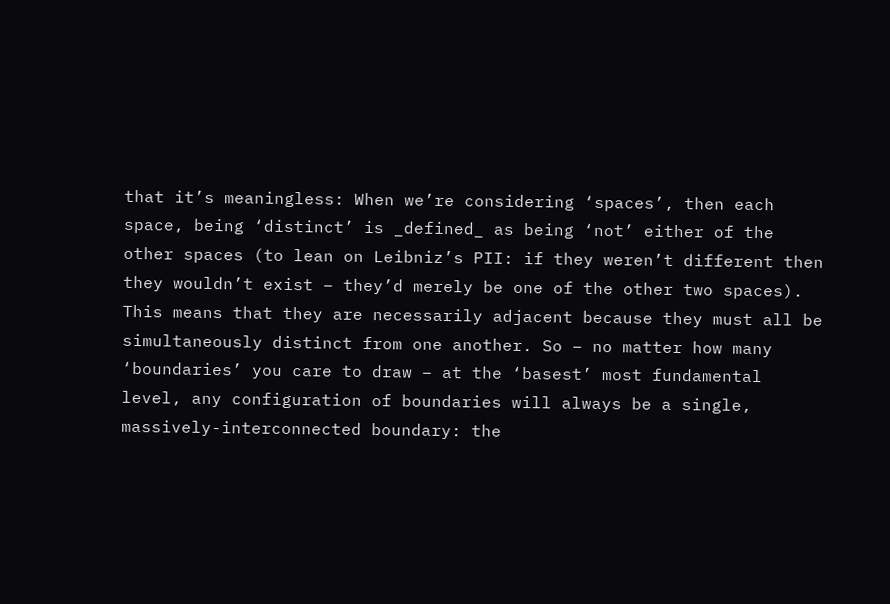that it’s meaningless: When we’re considering ‘spaces’, then each space, being ‘distinct’ is _defined_ as being ‘not’ either of the other spaces (to lean on Leibniz’s PII: if they weren’t different then they wouldn’t exist – they’d merely be one of the other two spaces). This means that they are necessarily adjacent because they must all be simultaneously distinct from one another. So – no matter how many ‘boundaries’ you care to draw – at the ‘basest’ most fundamental level, any configuration of boundaries will always be a single, massively-interconnected boundary: the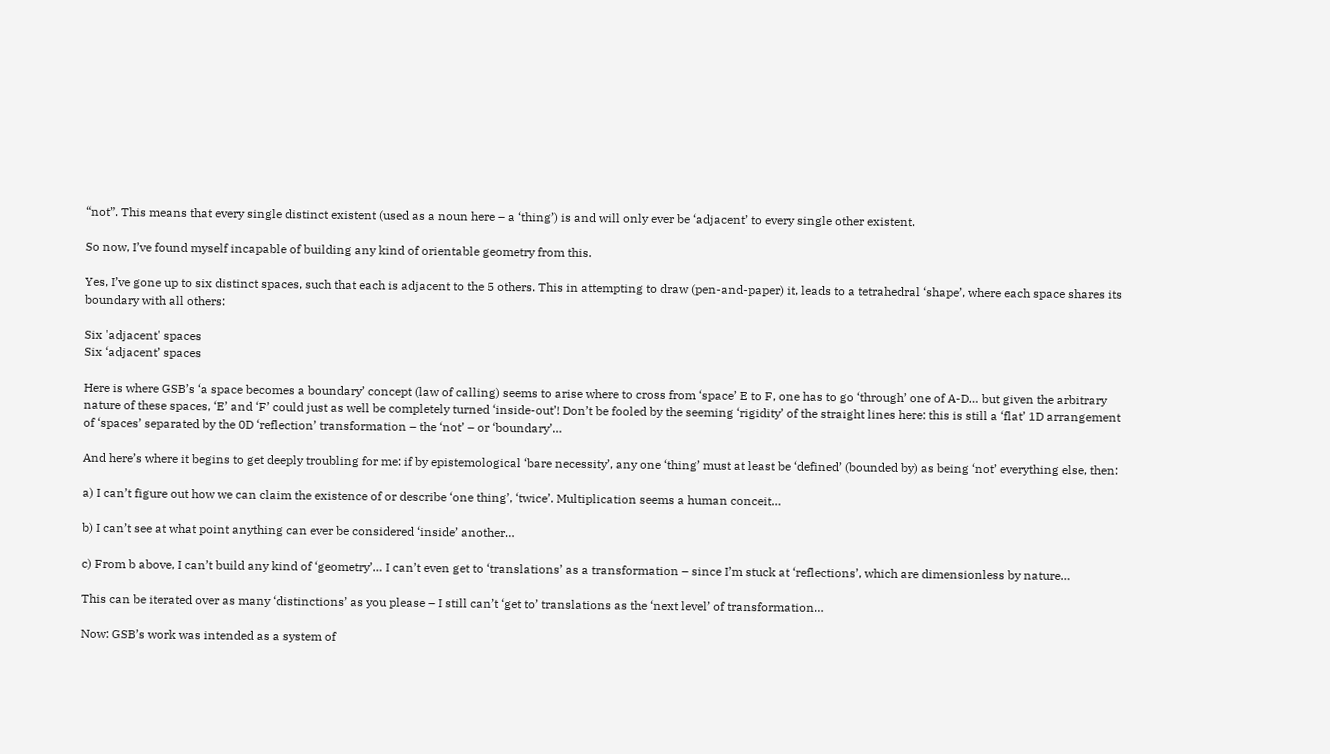“not”. This means that every single distinct existent (used as a noun here – a ‘thing’) is and will only ever be ‘adjacent’ to every single other existent.

So now, I’ve found myself incapable of building any kind of orientable geometry from this.

Yes, I’ve gone up to six distinct spaces, such that each is adjacent to the 5 others. This in attempting to draw (pen-and-paper) it, leads to a tetrahedral ‘shape’, where each space shares its boundary with all others:

Six 'adjacent' spaces
Six ‘adjacent’ spaces

Here is where GSB’s ‘a space becomes a boundary’ concept (law of calling) seems to arise where to cross from ‘space’ E to F, one has to go ‘through’ one of A-D… but given the arbitrary nature of these spaces, ‘E’ and ‘F’ could just as well be completely turned ‘inside-out’! Don’t be fooled by the seeming ‘rigidity’ of the straight lines here: this is still a ‘flat’ 1D arrangement of ‘spaces’ separated by the 0D ‘reflection’ transformation – the ‘not’ – or ‘boundary’…

And here’s where it begins to get deeply troubling for me: if by epistemological ‘bare necessity’, any one ‘thing’ must at least be ‘defined’ (bounded by) as being ‘not’ everything else, then:

a) I can’t figure out how we can claim the existence of or describe ‘one thing’, ‘twice’. Multiplication seems a human conceit…

b) I can’t see at what point anything can ever be considered ‘inside’ another…

c) From b above, I can’t build any kind of ‘geometry’… I can’t even get to ‘translations’ as a transformation – since I’m stuck at ‘reflections’, which are dimensionless by nature…

This can be iterated over as many ‘distinctions’ as you please – I still can’t ‘get to’ translations as the ‘next level’ of transformation…

Now: GSB’s work was intended as a system of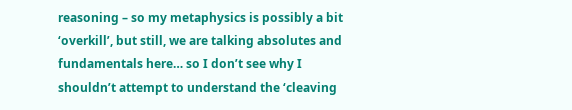reasoning – so my metaphysics is possibly a bit ‘overkill’, but still, we are talking absolutes and fundamentals here… so I don’t see why I shouldn’t attempt to understand the ‘cleaving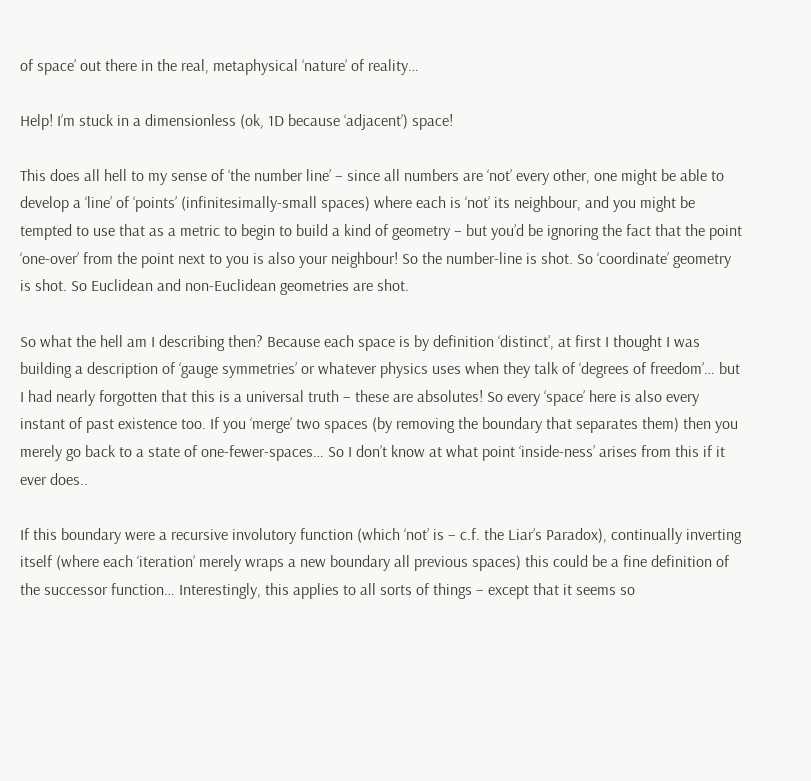of space’ out there in the real, metaphysical ‘nature’ of reality…

Help! I’m stuck in a dimensionless (ok, 1D because ‘adjacent’) space!

This does all hell to my sense of ‘the number line’ – since all numbers are ‘not’ every other, one might be able to develop a ‘line’ of ‘points’ (infinitesimally-small spaces) where each is ‘not’ its neighbour, and you might be tempted to use that as a metric to begin to build a kind of geometry – but you’d be ignoring the fact that the point ‘one-over’ from the point next to you is also your neighbour! So the number-line is shot. So ‘coordinate’ geometry is shot. So Euclidean and non-Euclidean geometries are shot.

So what the hell am I describing then? Because each space is by definition ‘distinct’, at first I thought I was building a description of ‘gauge symmetries’ or whatever physics uses when they talk of ‘degrees of freedom’… but I had nearly forgotten that this is a universal truth – these are absolutes! So every ‘space’ here is also every instant of past existence too. If you ‘merge’ two spaces (by removing the boundary that separates them) then you merely go back to a state of one-fewer-spaces… So I don’t know at what point ‘inside-ness’ arises from this if it ever does..

If this boundary were a recursive involutory function (which ‘not’ is – c.f. the Liar’s Paradox), continually inverting itself (where each ‘iteration’ merely wraps a new boundary all previous spaces) this could be a fine definition of the successor function… Interestingly, this applies to all sorts of things – except that it seems so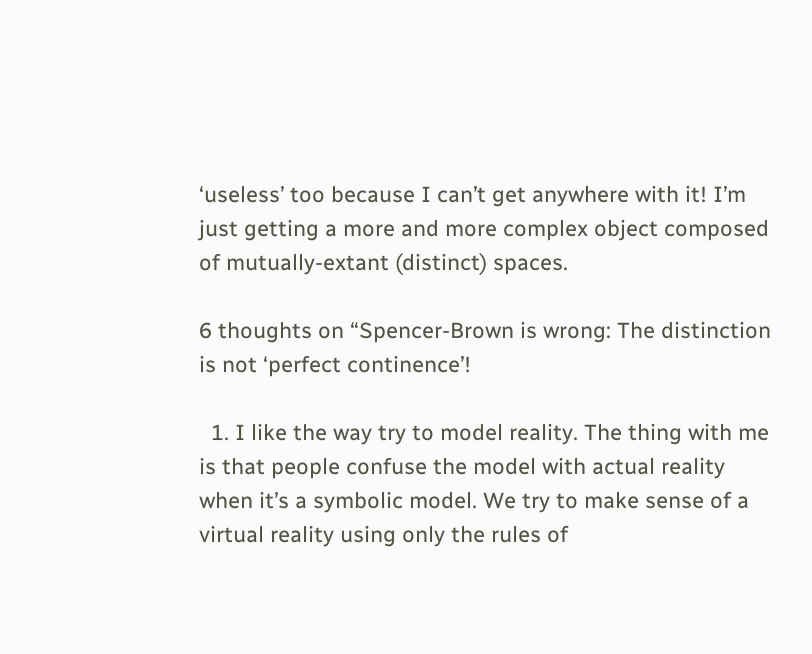‘useless’ too because I can’t get anywhere with it! I’m just getting a more and more complex object composed of mutually-extant (distinct) spaces.

6 thoughts on “Spencer-Brown is wrong: The distinction is not ‘perfect continence’!

  1. I like the way try to model reality. The thing with me is that people confuse the model with actual reality when it’s a symbolic model. We try to make sense of a virtual reality using only the rules of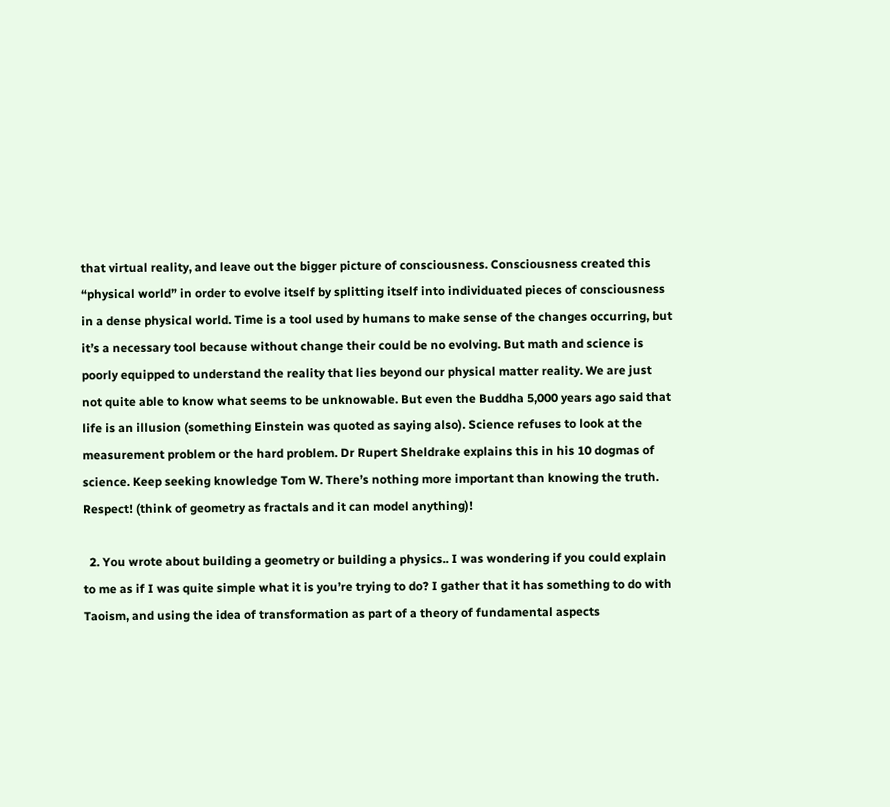that virtual reality, and leave out the bigger picture of consciousness. Consciousness created this “physical world” in order to evolve itself by splitting itself into individuated pieces of consciousness in a dense physical world. Time is a tool used by humans to make sense of the changes occurring, but it’s a necessary tool because without change their could be no evolving. But math and science is poorly equipped to understand the reality that lies beyond our physical matter reality. We are just not quite able to know what seems to be unknowable. But even the Buddha 5,000 years ago said that life is an illusion (something Einstein was quoted as saying also). Science refuses to look at the measurement problem or the hard problem. Dr Rupert Sheldrake explains this in his 10 dogmas of science. Keep seeking knowledge Tom W. There’s nothing more important than knowing the truth. Respect! (think of geometry as fractals and it can model anything)!

  2. You wrote about building a geometry or building a physics.. I was wondering if you could explain to me as if I was quite simple what it is you’re trying to do? I gather that it has something to do with Taoism, and using the idea of transformation as part of a theory of fundamental aspects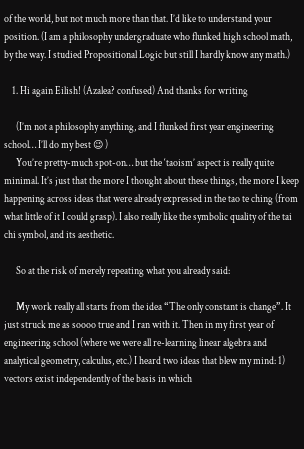of the world, but not much more than that. I’d like to understand your position. (I am a philosophy undergraduate who flunked high school math, by the way. I studied Propositional Logic but still I hardly know any math.)

    1. Hi again Eilish! (Azalea? confused) And thanks for writing

      (I’m not a philosophy anything, and I flunked first year engineering school… I’ll do my best 😉 )
      You’re pretty-much spot-on… but the ‘taoism’ aspect is really quite minimal. It’s just that the more I thought about these things, the more I keep happening across ideas that were already expressed in the tao te ching (from what little of it I could grasp). I also really like the symbolic quality of the tai chi symbol, and its aesthetic.

      So at the risk of merely repeating what you already said:

      My work really all starts from the idea “The only constant is change”. It just struck me as soooo true and I ran with it. Then in my first year of engineering school (where we were all re-learning linear algebra and analytical geometry, calculus, etc.) I heard two ideas that blew my mind: 1) vectors exist independently of the basis in which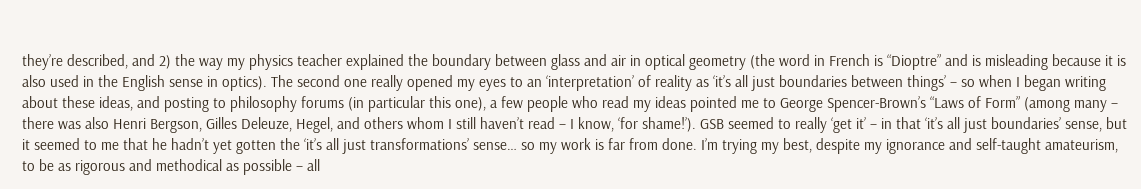they’re described, and 2) the way my physics teacher explained the boundary between glass and air in optical geometry (the word in French is “Dioptre” and is misleading because it is also used in the English sense in optics). The second one really opened my eyes to an ‘interpretation’ of reality as ‘it’s all just boundaries between things’ – so when I began writing about these ideas, and posting to philosophy forums (in particular this one), a few people who read my ideas pointed me to George Spencer-Brown’s “Laws of Form” (among many – there was also Henri Bergson, Gilles Deleuze, Hegel, and others whom I still haven’t read – I know, ‘for shame!’). GSB seemed to really ‘get it’ – in that ‘it’s all just boundaries’ sense, but it seemed to me that he hadn’t yet gotten the ‘it’s all just transformations’ sense… so my work is far from done. I’m trying my best, despite my ignorance and self-taught amateurism, to be as rigorous and methodical as possible – all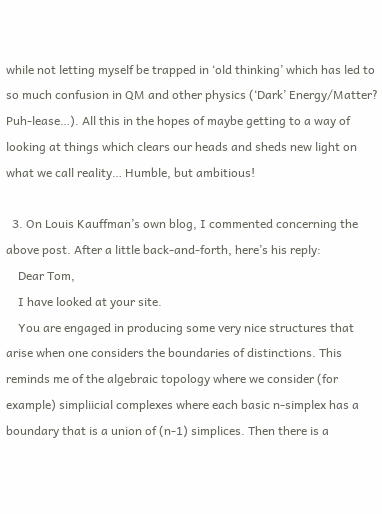while not letting myself be trapped in ‘old thinking’ which has led to so much confusion in QM and other physics (‘Dark’ Energy/Matter? Puh-lease…). All this in the hopes of maybe getting to a way of looking at things which clears our heads and sheds new light on what we call reality… Humble, but ambitious!

  3. On Louis Kauffman’s own blog, I commented concerning the above post. After a little back-and-forth, here’s his reply:
    Dear Tom,
    I have looked at your site.
    You are engaged in producing some very nice structures that arise when one considers the boundaries of distinctions. This reminds me of the algebraic topology where we consider (for example) simpliicial complexes where each basic n-simplex has a boundary that is a union of (n-1) simplices. Then there is a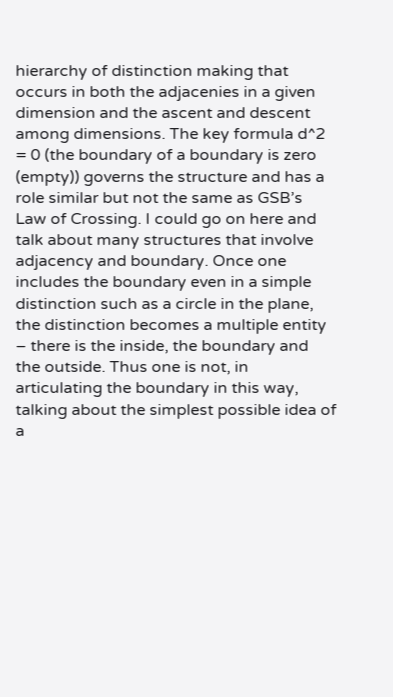hierarchy of distinction making that occurs in both the adjacenies in a given dimension and the ascent and descent among dimensions. The key formula d^2 = 0 (the boundary of a boundary is zero (empty)) governs the structure and has a role similar but not the same as GSB’s Law of Crossing. I could go on here and talk about many structures that involve adjacency and boundary. Once one includes the boundary even in a simple distinction such as a circle in the plane, the distinction becomes a multiple entity – there is the inside, the boundary and the outside. Thus one is not, in articulating the boundary in this way, talking about the simplest possible idea of a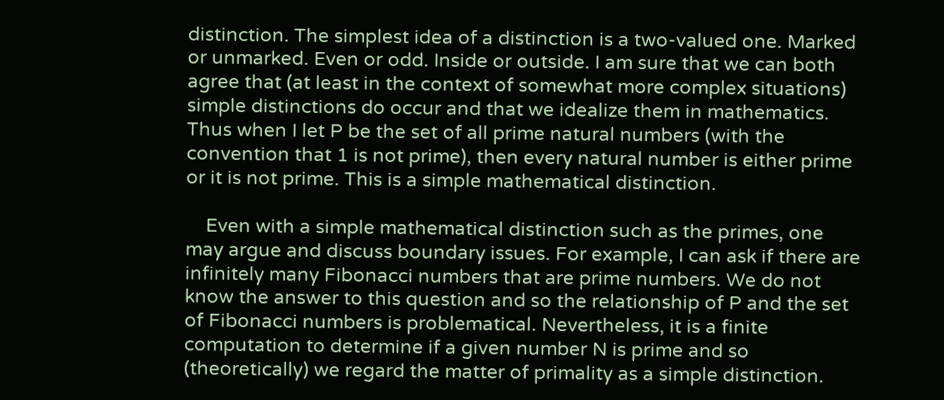distinction. The simplest idea of a distinction is a two-valued one. Marked or unmarked. Even or odd. Inside or outside. I am sure that we can both agree that (at least in the context of somewhat more complex situations) simple distinctions do occur and that we idealize them in mathematics. Thus when I let P be the set of all prime natural numbers (with the convention that 1 is not prime), then every natural number is either prime or it is not prime. This is a simple mathematical distinction.

    Even with a simple mathematical distinction such as the primes, one may argue and discuss boundary issues. For example, I can ask if there are infinitely many Fibonacci numbers that are prime numbers. We do not know the answer to this question and so the relationship of P and the set of Fibonacci numbers is problematical. Nevertheless, it is a finite computation to determine if a given number N is prime and so (theoretically) we regard the matter of primality as a simple distinction.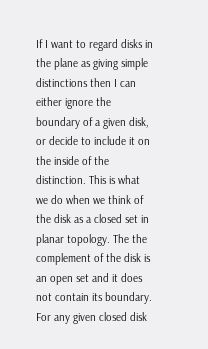If I want to regard disks in the plane as giving simple distinctions then I can either ignore the boundary of a given disk, or decide to include it on the inside of the distinction. This is what we do when we think of the disk as a closed set in planar topology. The the complement of the disk is an open set and it does not contain its boundary. For any given closed disk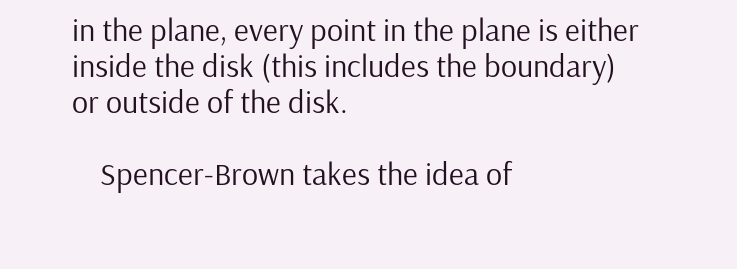in the plane, every point in the plane is either inside the disk (this includes the boundary) or outside of the disk.

    Spencer-Brown takes the idea of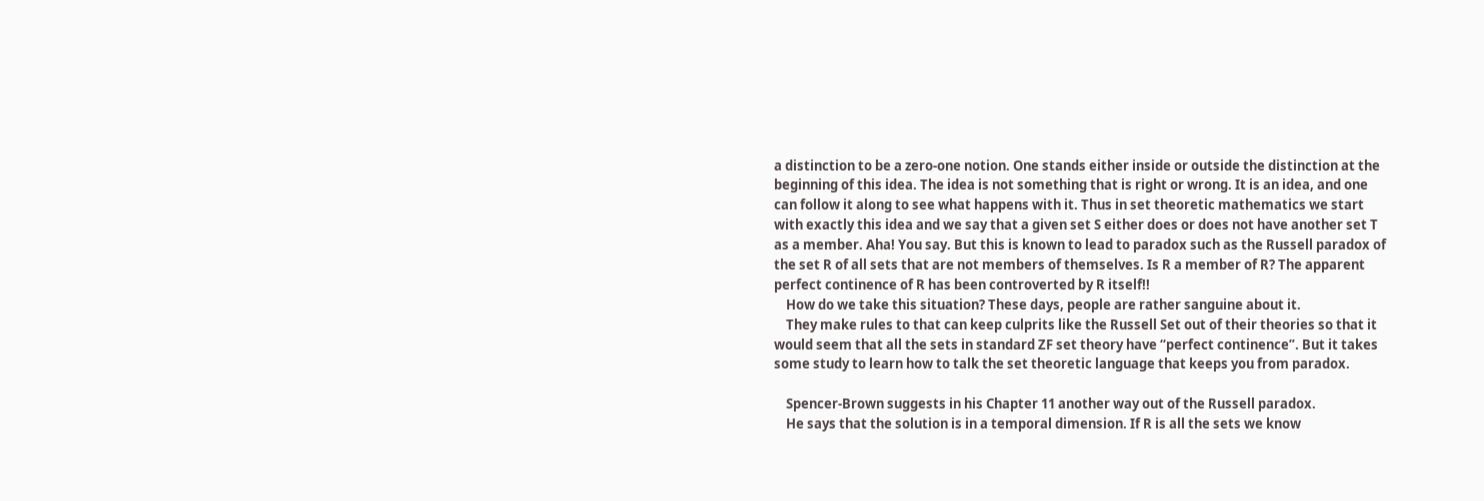a distinction to be a zero-one notion. One stands either inside or outside the distinction at the beginning of this idea. The idea is not something that is right or wrong. It is an idea, and one can follow it along to see what happens with it. Thus in set theoretic mathematics we start with exactly this idea and we say that a given set S either does or does not have another set T as a member. Aha! You say. But this is known to lead to paradox such as the Russell paradox of the set R of all sets that are not members of themselves. Is R a member of R? The apparent perfect continence of R has been controverted by R itself!!
    How do we take this situation? These days, people are rather sanguine about it.
    They make rules to that can keep culprits like the Russell Set out of their theories so that it would seem that all the sets in standard ZF set theory have “perfect continence”. But it takes some study to learn how to talk the set theoretic language that keeps you from paradox.

    Spencer-Brown suggests in his Chapter 11 another way out of the Russell paradox.
    He says that the solution is in a temporal dimension. If R is all the sets we know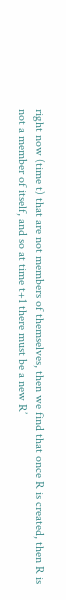right now (time t) that are not members of themselves, then we find that once R is created, then R is not a member of itself, and so at time t+1 there must be a new R’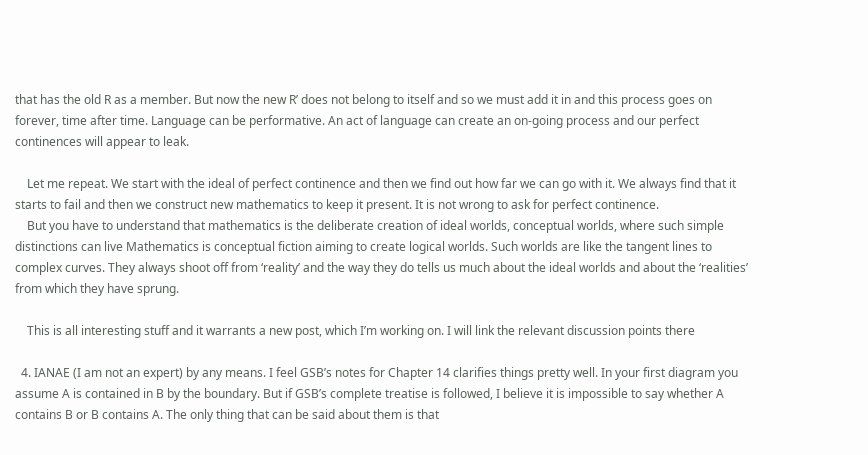that has the old R as a member. But now the new R’ does not belong to itself and so we must add it in and this process goes on forever, time after time. Language can be performative. An act of language can create an on-going process and our perfect continences will appear to leak.

    Let me repeat. We start with the ideal of perfect continence and then we find out how far we can go with it. We always find that it starts to fail and then we construct new mathematics to keep it present. It is not wrong to ask for perfect continence.
    But you have to understand that mathematics is the deliberate creation of ideal worlds, conceptual worlds, where such simple distinctions can live Mathematics is conceptual fiction aiming to create logical worlds. Such worlds are like the tangent lines to complex curves. They always shoot off from ‘reality’ and the way they do tells us much about the ideal worlds and about the ‘realities’ from which they have sprung.

    This is all interesting stuff and it warrants a new post, which I’m working on. I will link the relevant discussion points there

  4. IANAE (I am not an expert) by any means. I feel GSB’s notes for Chapter 14 clarifies things pretty well. In your first diagram you assume A is contained in B by the boundary. But if GSB’s complete treatise is followed, I believe it is impossible to say whether A contains B or B contains A. The only thing that can be said about them is that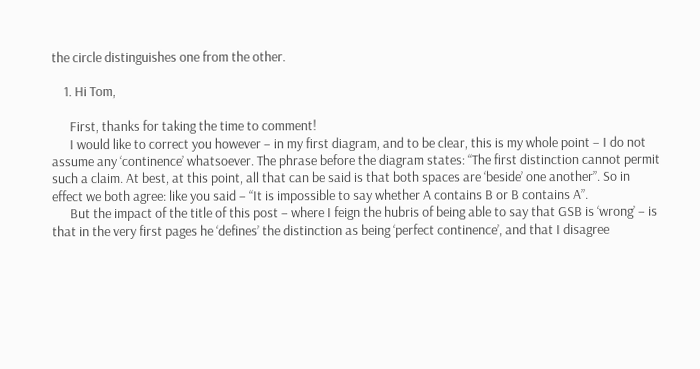the circle distinguishes one from the other.

    1. Hi Tom,

      First, thanks for taking the time to comment!
      I would like to correct you however – in my first diagram, and to be clear, this is my whole point – I do not assume any ‘continence’ whatsoever. The phrase before the diagram states: “The first distinction cannot permit such a claim. At best, at this point, all that can be said is that both spaces are ‘beside’ one another”. So in effect we both agree: like you said – “It is impossible to say whether A contains B or B contains A”.
      But the impact of the title of this post – where I feign the hubris of being able to say that GSB is ‘wrong’ – is that in the very first pages he ‘defines’ the distinction as being ‘perfect continence’, and that I disagree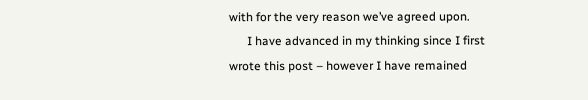with for the very reason we’ve agreed upon.
      I have advanced in my thinking since I first wrote this post – however I have remained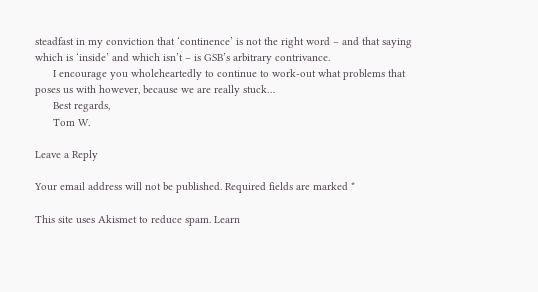steadfast in my conviction that ‘continence’ is not the right word – and that saying which is ‘inside’ and which isn’t – is GSB’s arbitrary contrivance.
      I encourage you wholeheartedly to continue to work-out what problems that poses us with however, because we are really stuck…
      Best regards,
      Tom W.

Leave a Reply

Your email address will not be published. Required fields are marked *

This site uses Akismet to reduce spam. Learn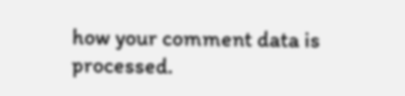how your comment data is processed.